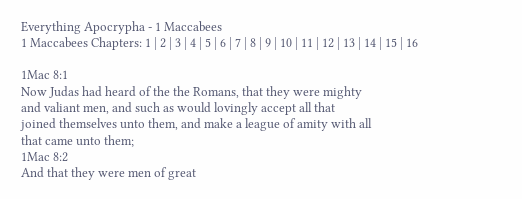Everything Apocrypha - 1 Maccabees
1 Maccabees Chapters: 1 | 2 | 3 | 4 | 5 | 6 | 7 | 8 | 9 | 10 | 11 | 12 | 13 | 14 | 15 | 16

1Mac 8:1
Now Judas had heard of the the Romans, that they were mighty
and valiant men, and such as would lovingly accept all that
joined themselves unto them, and make a league of amity with all
that came unto them;
1Mac 8:2
And that they were men of great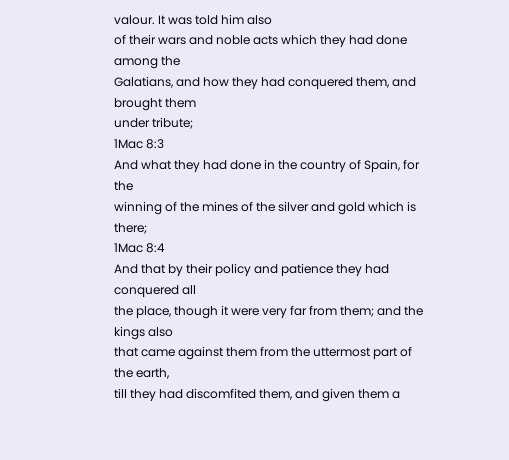valour. It was told him also
of their wars and noble acts which they had done among the
Galatians, and how they had conquered them, and brought them
under tribute;
1Mac 8:3
And what they had done in the country of Spain, for the
winning of the mines of the silver and gold which is there;
1Mac 8:4
And that by their policy and patience they had conquered all
the place, though it were very far from them; and the kings also
that came against them from the uttermost part of the earth,
till they had discomfited them, and given them a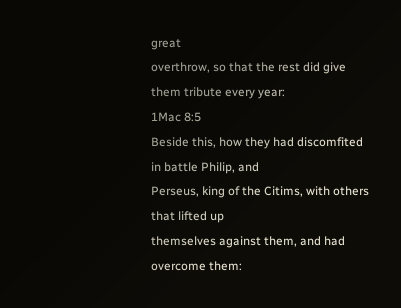great
overthrow, so that the rest did give them tribute every year:
1Mac 8:5
Beside this, how they had discomfited in battle Philip, and
Perseus, king of the Citims, with others that lifted up
themselves against them, and had overcome them: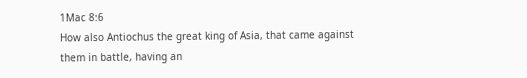1Mac 8:6
How also Antiochus the great king of Asia, that came against
them in battle, having an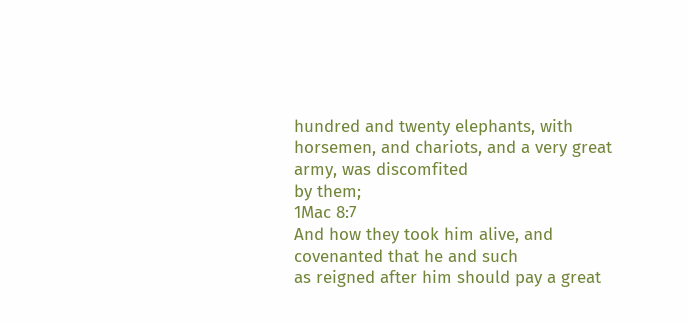hundred and twenty elephants, with
horsemen, and chariots, and a very great army, was discomfited
by them;
1Mac 8:7
And how they took him alive, and covenanted that he and such
as reigned after him should pay a great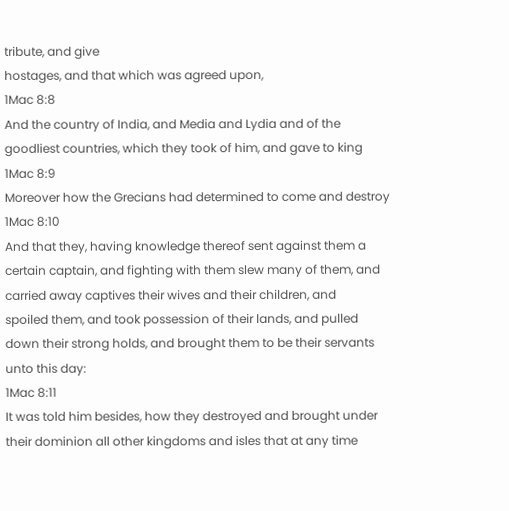tribute, and give
hostages, and that which was agreed upon,
1Mac 8:8
And the country of India, and Media and Lydia and of the
goodliest countries, which they took of him, and gave to king
1Mac 8:9
Moreover how the Grecians had determined to come and destroy
1Mac 8:10
And that they, having knowledge thereof sent against them a
certain captain, and fighting with them slew many of them, and
carried away captives their wives and their children, and
spoiled them, and took possession of their lands, and pulled
down their strong holds, and brought them to be their servants
unto this day:
1Mac 8:11
It was told him besides, how they destroyed and brought under
their dominion all other kingdoms and isles that at any time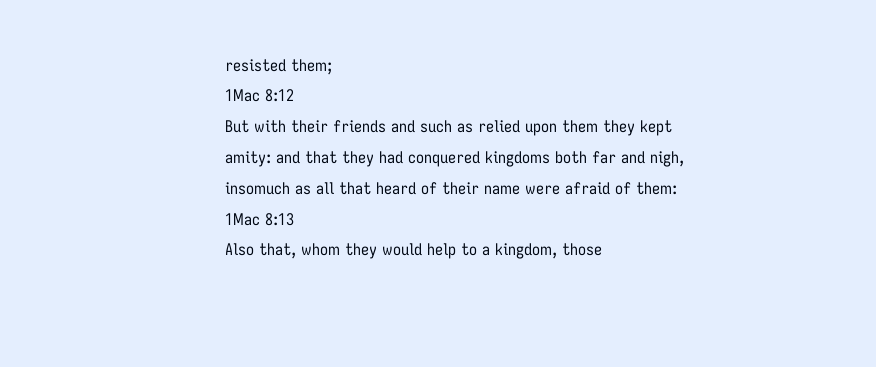resisted them;
1Mac 8:12
But with their friends and such as relied upon them they kept
amity: and that they had conquered kingdoms both far and nigh,
insomuch as all that heard of their name were afraid of them:
1Mac 8:13
Also that, whom they would help to a kingdom, those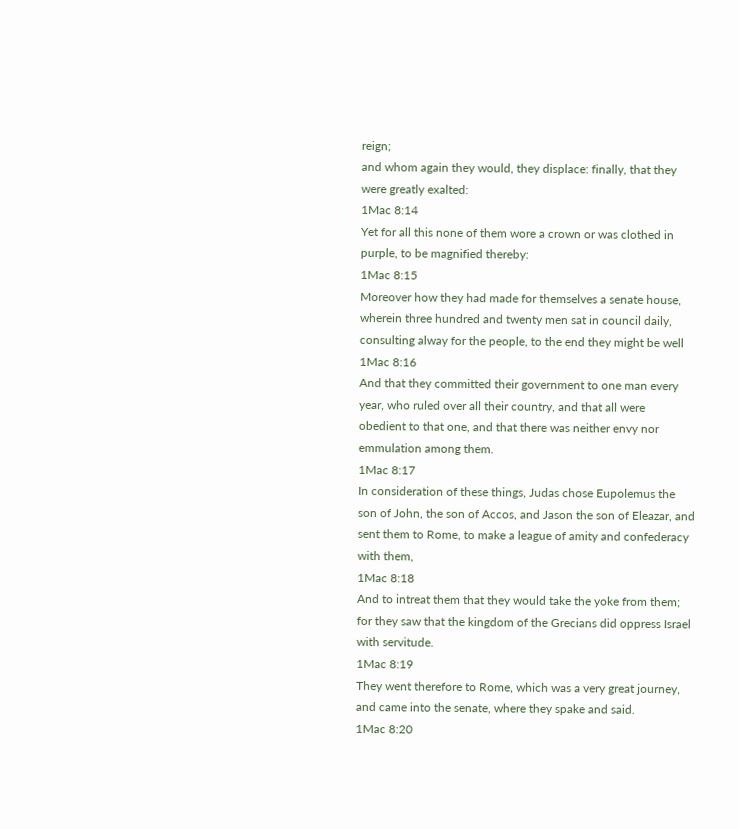reign;
and whom again they would, they displace: finally, that they
were greatly exalted:
1Mac 8:14
Yet for all this none of them wore a crown or was clothed in
purple, to be magnified thereby:
1Mac 8:15
Moreover how they had made for themselves a senate house,
wherein three hundred and twenty men sat in council daily,
consulting alway for the people, to the end they might be well
1Mac 8:16
And that they committed their government to one man every
year, who ruled over all their country, and that all were
obedient to that one, and that there was neither envy nor
emmulation among them.
1Mac 8:17
In consideration of these things, Judas chose Eupolemus the
son of John, the son of Accos, and Jason the son of Eleazar, and
sent them to Rome, to make a league of amity and confederacy
with them,
1Mac 8:18
And to intreat them that they would take the yoke from them;
for they saw that the kingdom of the Grecians did oppress Israel
with servitude.
1Mac 8:19
They went therefore to Rome, which was a very great journey,
and came into the senate, where they spake and said.
1Mac 8:20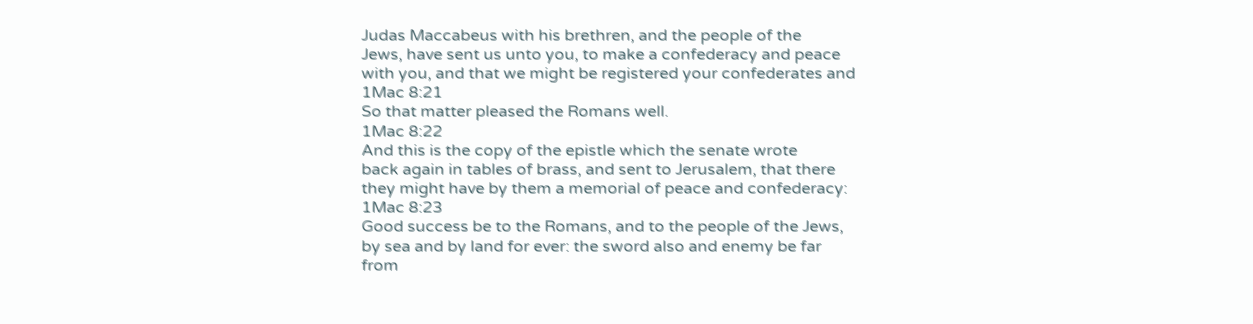Judas Maccabeus with his brethren, and the people of the
Jews, have sent us unto you, to make a confederacy and peace
with you, and that we might be registered your confederates and
1Mac 8:21
So that matter pleased the Romans well.
1Mac 8:22
And this is the copy of the epistle which the senate wrote
back again in tables of brass, and sent to Jerusalem, that there
they might have by them a memorial of peace and confederacy:
1Mac 8:23
Good success be to the Romans, and to the people of the Jews,
by sea and by land for ever: the sword also and enemy be far
from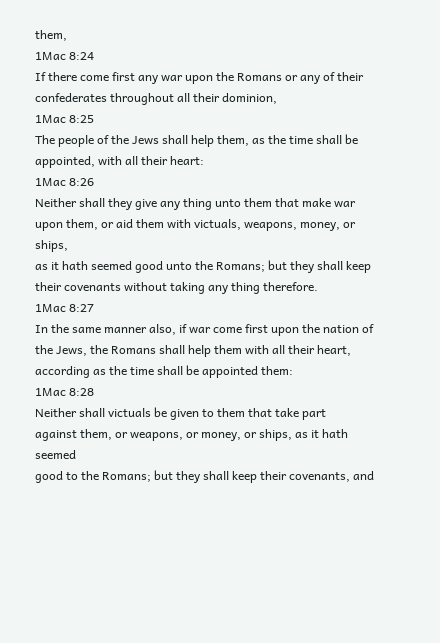them,
1Mac 8:24
If there come first any war upon the Romans or any of their
confederates throughout all their dominion,
1Mac 8:25
The people of the Jews shall help them, as the time shall be
appointed, with all their heart:
1Mac 8:26
Neither shall they give any thing unto them that make war
upon them, or aid them with victuals, weapons, money, or ships,
as it hath seemed good unto the Romans; but they shall keep
their covenants without taking any thing therefore.
1Mac 8:27
In the same manner also, if war come first upon the nation of
the Jews, the Romans shall help them with all their heart,
according as the time shall be appointed them:
1Mac 8:28
Neither shall victuals be given to them that take part
against them, or weapons, or money, or ships, as it hath seemed
good to the Romans; but they shall keep their covenants, and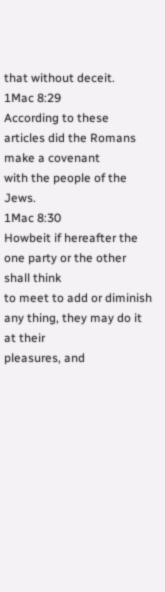that without deceit.
1Mac 8:29
According to these articles did the Romans make a covenant
with the people of the Jews.
1Mac 8:30
Howbeit if hereafter the one party or the other shall think
to meet to add or diminish any thing, they may do it at their
pleasures, and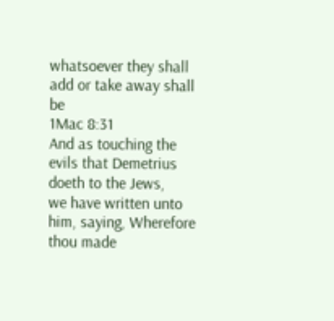whatsoever they shall add or take away shall be
1Mac 8:31
And as touching the evils that Demetrius doeth to the Jews,
we have written unto him, saying, Wherefore thou made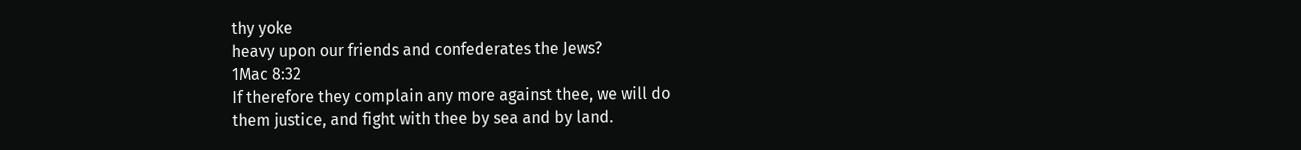thy yoke
heavy upon our friends and confederates the Jews?
1Mac 8:32
If therefore they complain any more against thee, we will do
them justice, and fight with thee by sea and by land.